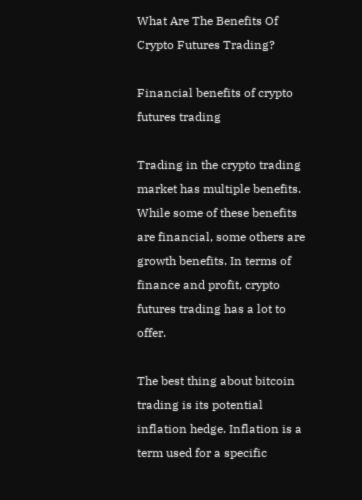What Are The Benefits Of Crypto Futures Trading?

Financial benefits of crypto futures trading

Trading in the crypto trading market has multiple benefits. While some of these benefits are financial, some others are growth benefits. In terms of finance and profit, crypto futures trading has a lot to offer.

The best thing about bitcoin trading is its potential inflation hedge. Inflation is a term used for a specific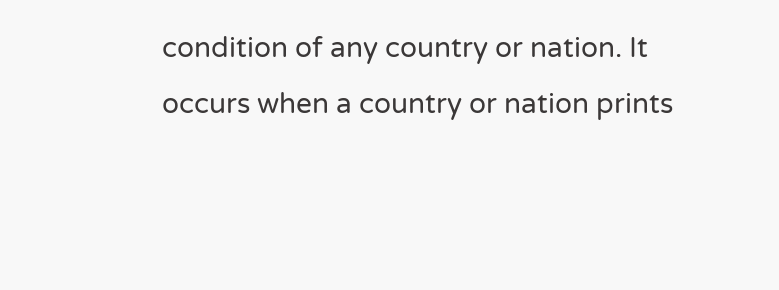condition of any country or nation. It occurs when a country or nation prints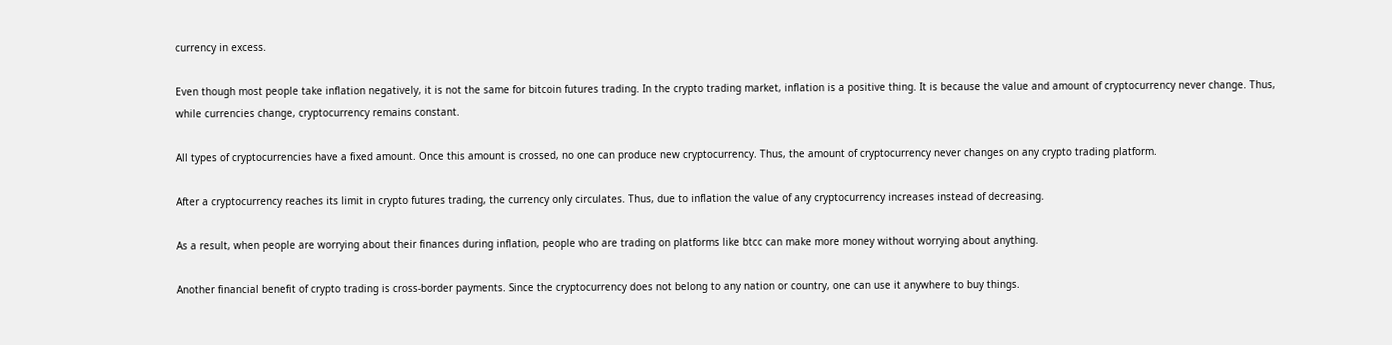currency in excess.

Even though most people take inflation negatively, it is not the same for bitcoin futures trading. In the crypto trading market, inflation is a positive thing. It is because the value and amount of cryptocurrency never change. Thus, while currencies change, cryptocurrency remains constant.

All types of cryptocurrencies have a fixed amount. Once this amount is crossed, no one can produce new cryptocurrency. Thus, the amount of cryptocurrency never changes on any crypto trading platform.

After a cryptocurrency reaches its limit in crypto futures trading, the currency only circulates. Thus, due to inflation the value of any cryptocurrency increases instead of decreasing.

As a result, when people are worrying about their finances during inflation, people who are trading on platforms like btcc can make more money without worrying about anything.

Another financial benefit of crypto trading is cross-border payments. Since the cryptocurrency does not belong to any nation or country, one can use it anywhere to buy things.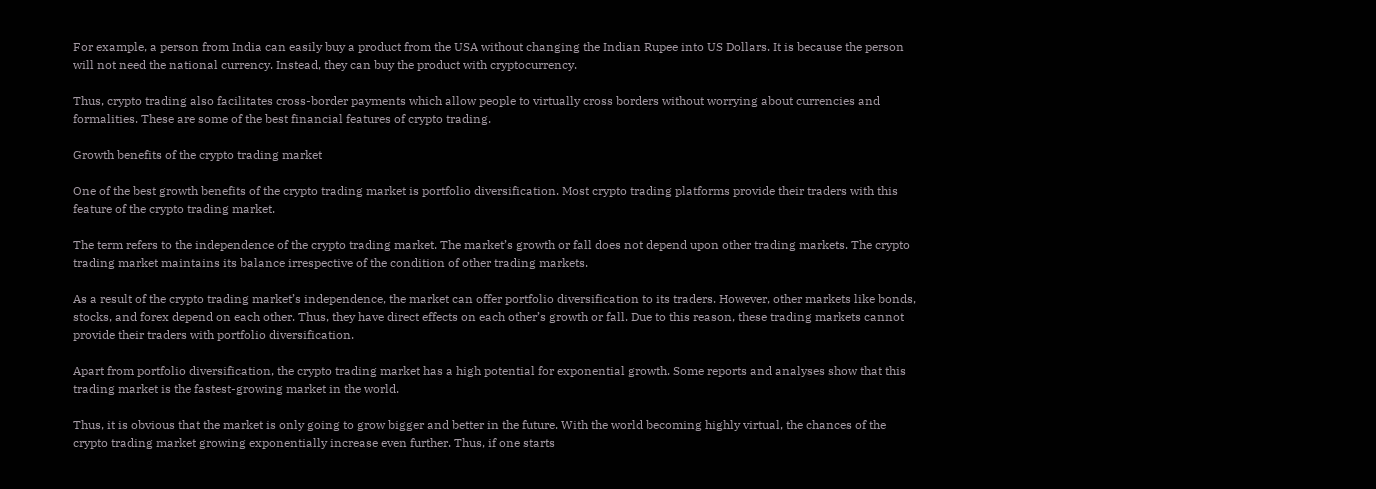For example, a person from India can easily buy a product from the USA without changing the Indian Rupee into US Dollars. It is because the person will not need the national currency. Instead, they can buy the product with cryptocurrency.

Thus, crypto trading also facilitates cross-border payments which allow people to virtually cross borders without worrying about currencies and formalities. These are some of the best financial features of crypto trading.

Growth benefits of the crypto trading market

One of the best growth benefits of the crypto trading market is portfolio diversification. Most crypto trading platforms provide their traders with this feature of the crypto trading market.

The term refers to the independence of the crypto trading market. The market’s growth or fall does not depend upon other trading markets. The crypto trading market maintains its balance irrespective of the condition of other trading markets.

As a result of the crypto trading market’s independence, the market can offer portfolio diversification to its traders. However, other markets like bonds, stocks, and forex depend on each other. Thus, they have direct effects on each other’s growth or fall. Due to this reason, these trading markets cannot provide their traders with portfolio diversification.

Apart from portfolio diversification, the crypto trading market has a high potential for exponential growth. Some reports and analyses show that this trading market is the fastest-growing market in the world.

Thus, it is obvious that the market is only going to grow bigger and better in the future. With the world becoming highly virtual, the chances of the crypto trading market growing exponentially increase even further. Thus, if one starts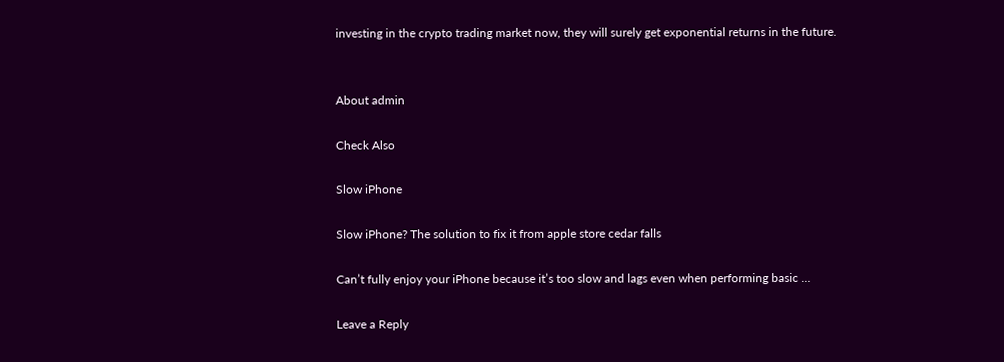investing in the crypto trading market now, they will surely get exponential returns in the future.


About admin

Check Also

Slow iPhone

Slow iPhone? The solution to fix it from apple store cedar falls

Can’t fully enjoy your iPhone because it’s too slow and lags even when performing basic …

Leave a Reply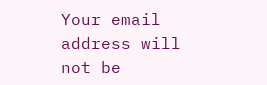Your email address will not be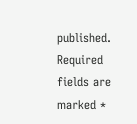published. Required fields are marked *